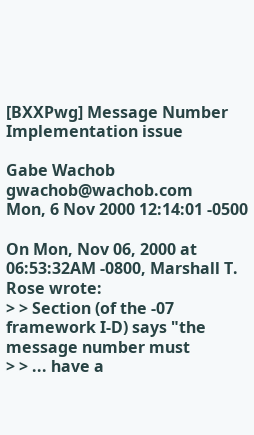[BXXPwg] Message Number Implementation issue

Gabe Wachob gwachob@wachob.com
Mon, 6 Nov 2000 12:14:01 -0500

On Mon, Nov 06, 2000 at 06:53:32AM -0800, Marshall T. Rose wrote:
> > Section (of the -07 framework I-D) says "the message number must
> > ... have a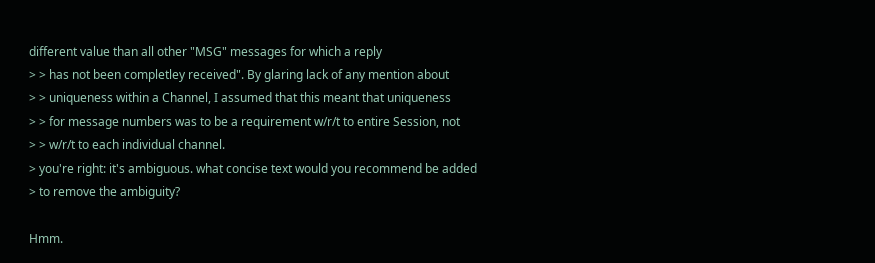different value than all other "MSG" messages for which a reply
> > has not been completley received". By glaring lack of any mention about
> > uniqueness within a Channel, I assumed that this meant that uniqueness
> > for message numbers was to be a requirement w/r/t to entire Session, not
> > w/r/t to each individual channel.
> you're right: it's ambiguous. what concise text would you recommend be added
> to remove the ambiguity?

Hmm.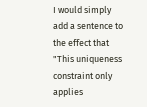I would simply add a sentence to the effect that "This uniqueness
constraint only applies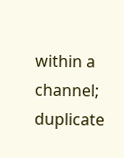within a channel; duplicate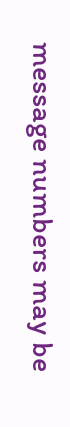message numbers may be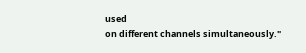used
on different channels simultaneously."